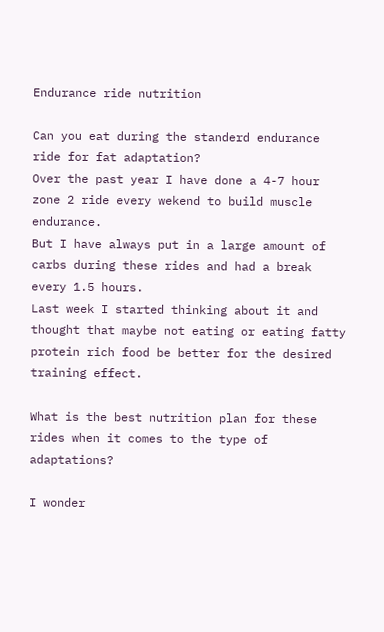Endurance ride nutrition

Can you eat during the standerd endurance ride for fat adaptation?
Over the past year I have done a 4-7 hour zone 2 ride every wekend to build muscle endurance.
But I have always put in a large amount of carbs during these rides and had a break every 1.5 hours.
Last week I started thinking about it and thought that maybe not eating or eating fatty protein rich food be better for the desired training effect.

What is the best nutrition plan for these rides when it comes to the type of adaptations?

I wonder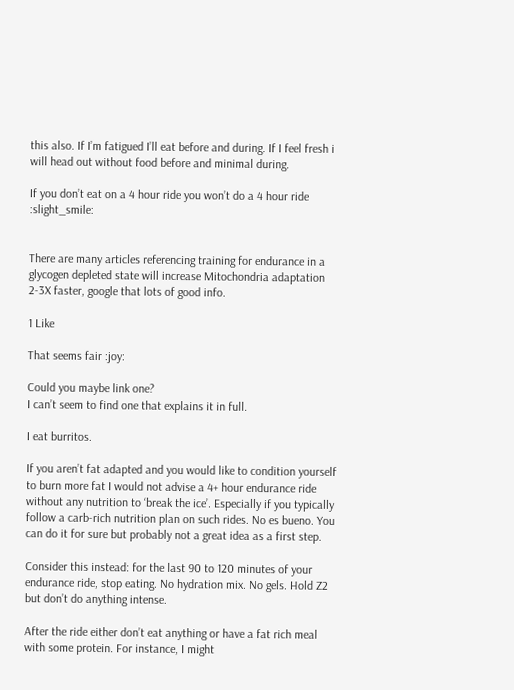this also. If I’m fatigued I’ll eat before and during. If I feel fresh i will head out without food before and minimal during.

If you don’t eat on a 4 hour ride you won’t do a 4 hour ride :slight_smile:


There are many articles referencing training for endurance in a glycogen depleted state will increase Mitochondria adaptation 2-3X faster, google that lots of good info.

1 Like

That seems fair :joy:

Could you maybe link one?
I can’t seem to find one that explains it in full.

I eat burritos.

If you aren’t fat adapted and you would like to condition yourself to burn more fat I would not advise a 4+ hour endurance ride without any nutrition to ‘break the ice’. Especially if you typically follow a carb-rich nutrition plan on such rides. No es bueno. You can do it for sure but probably not a great idea as a first step.

Consider this instead: for the last 90 to 120 minutes of your endurance ride, stop eating. No hydration mix. No gels. Hold Z2 but don’t do anything intense.

After the ride either don’t eat anything or have a fat rich meal with some protein. For instance, I might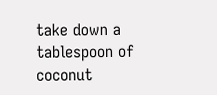take down a tablespoon of coconut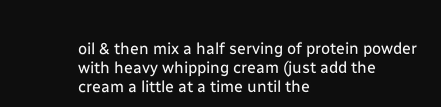oil & then mix a half serving of protein powder with heavy whipping cream (just add the cream a little at a time until the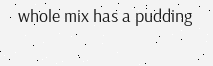whole mix has a pudding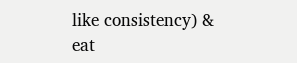like consistency) & eat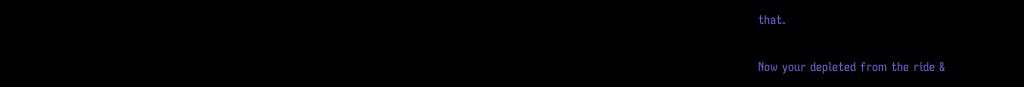that.

Now your depleted from the ride &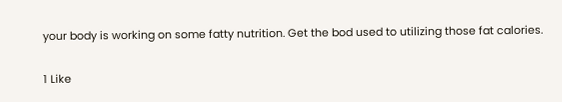your body is working on some fatty nutrition. Get the bod used to utilizing those fat calories.

1 Like